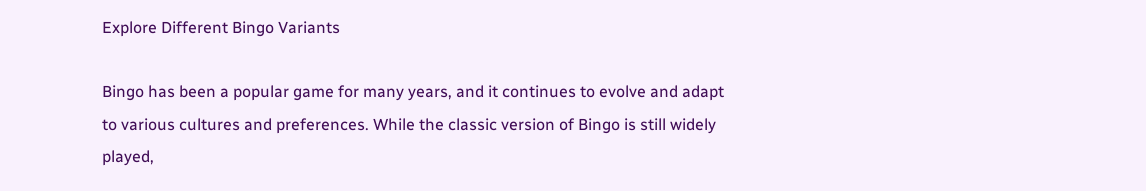Explore Different Bingo Variants

Bingo has been a popular game for many years, and it continues to evolve and adapt to various cultures and preferences. While the classic version of Bingo is still widely played,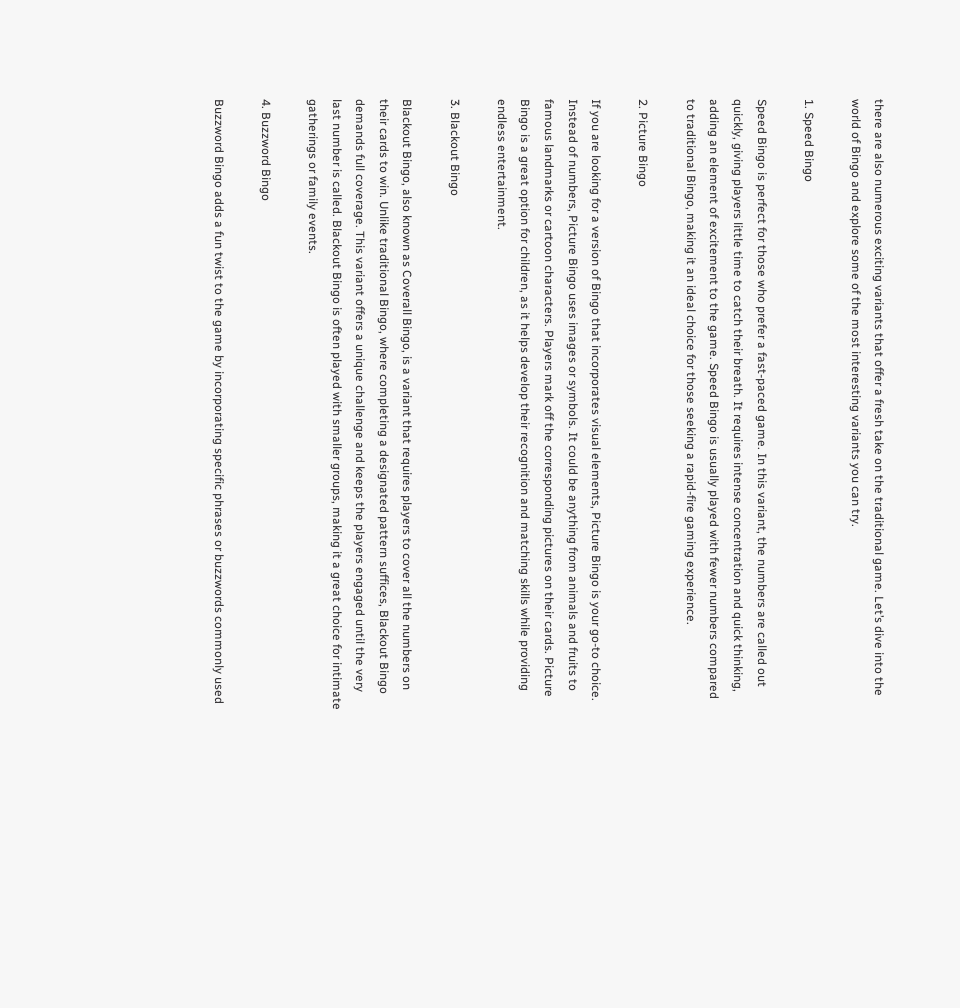there are also numerous exciting variants that offer a fresh take on the traditional game. Let’s dive into the world of Bingo and explore some of the most interesting variants you can try.

1. Speed Bingo

Speed Bingo is perfect for those who prefer a fast-paced game. In this variant, the numbers are called out quickly, giving players little time to catch their breath. It requires intense concentration and quick thinking, adding an element of excitement to the game. Speed Bingo is usually played with fewer numbers compared to traditional Bingo, making it an ideal choice for those seeking a rapid-fire gaming experience.

2. Picture Bingo

If you are looking for a version of Bingo that incorporates visual elements, Picture Bingo is your go-to choice. Instead of numbers, Picture Bingo uses images or symbols. It could be anything from animals and fruits to famous landmarks or cartoon characters. Players mark off the corresponding pictures on their cards. Picture Bingo is a great option for children, as it helps develop their recognition and matching skills while providing endless entertainment.

3. Blackout Bingo

Blackout Bingo, also known as Coverall Bingo, is a variant that requires players to cover all the numbers on their cards to win. Unlike traditional Bingo, where completing a designated pattern suffices, Blackout Bingo demands full coverage. This variant offers a unique challenge and keeps the players engaged until the very last number is called. Blackout Bingo is often played with smaller groups, making it a great choice for intimate gatherings or family events.

4. Buzzword Bingo

Buzzword Bingo adds a fun twist to the game by incorporating specific phrases or buzzwords commonly used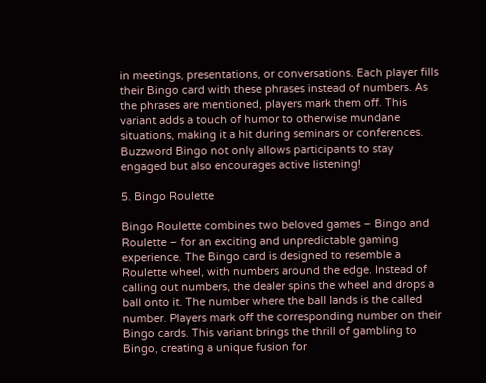in meetings, presentations, or conversations. Each player fills their Bingo card with these phrases instead of numbers. As the phrases are mentioned, players mark them off. This variant adds a touch of humor to otherwise mundane situations, making it a hit during seminars or conferences. Buzzword Bingo not only allows participants to stay engaged but also encourages active listening!

5. Bingo Roulette

Bingo Roulette combines two beloved games – Bingo and Roulette – for an exciting and unpredictable gaming experience. The Bingo card is designed to resemble a Roulette wheel, with numbers around the edge. Instead of calling out numbers, the dealer spins the wheel and drops a ball onto it. The number where the ball lands is the called number. Players mark off the corresponding number on their Bingo cards. This variant brings the thrill of gambling to Bingo, creating a unique fusion for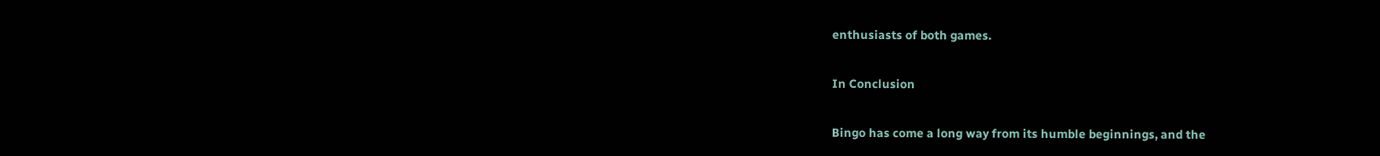enthusiasts of both games.

In Conclusion

Bingo has come a long way from its humble beginnings, and the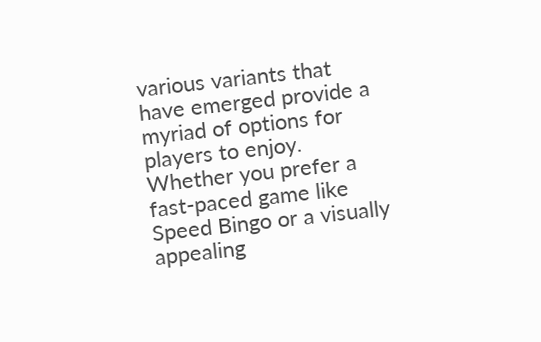various variants that have emerged provide a myriad of options for players to enjoy. Whether you prefer a fast-paced game like Speed Bingo or a visually appealing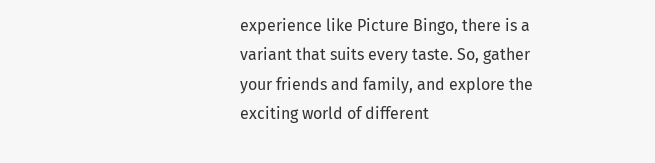experience like Picture Bingo, there is a variant that suits every taste. So, gather your friends and family, and explore the exciting world of different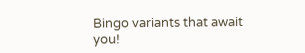Bingo variants that await you!